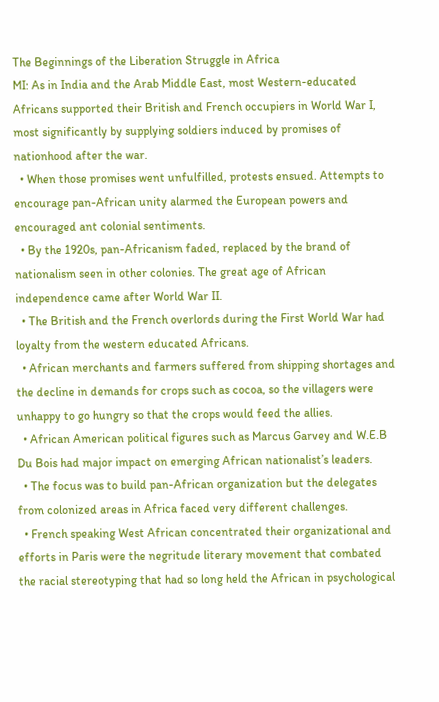The Beginnings of the Liberation Struggle in Africa
MI: As in India and the Arab Middle East, most Western-educated Africans supported their British and French occupiers in World War I, most significantly by supplying soldiers induced by promises of nationhood after the war.
  • When those promises went unfulfilled, protests ensued. Attempts to encourage pan-African unity alarmed the European powers and encouraged ant colonial sentiments.
  • By the 1920s, pan-Africanism faded, replaced by the brand of nationalism seen in other colonies. The great age of African independence came after World War II.
  • The British and the French overlords during the First World War had loyalty from the western educated Africans.
  • African merchants and farmers suffered from shipping shortages and the decline in demands for crops such as cocoa, so the villagers were unhappy to go hungry so that the crops would feed the allies.
  • African American political figures such as Marcus Garvey and W.E.B Du Bois had major impact on emerging African nationalist’s leaders.
  • The focus was to build pan-African organization but the delegates from colonized areas in Africa faced very different challenges.
  • French speaking West African concentrated their organizational and efforts in Paris were the negritude literary movement that combated the racial stereotyping that had so long held the African in psychological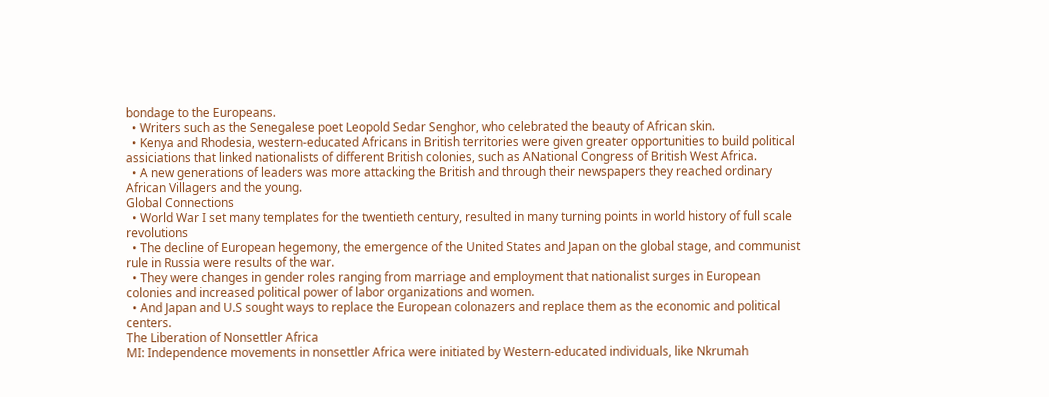bondage to the Europeans.
  • Writers such as the Senegalese poet Leopold Sedar Senghor, who celebrated the beauty of African skin.
  • Kenya and Rhodesia, western-educated Africans in British territories were given greater opportunities to build political assiciations that linked nationalists of different British colonies, such as ANational Congress of British West Africa.
  • A new generations of leaders was more attacking the British and through their newspapers they reached ordinary African Villagers and the young.
Global Connections
  • World War I set many templates for the twentieth century, resulted in many turning points in world history of full scale revolutions
  • The decline of European hegemony, the emergence of the United States and Japan on the global stage, and communist rule in Russia were results of the war.
  • They were changes in gender roles ranging from marriage and employment that nationalist surges in European colonies and increased political power of labor organizations and women.
  • And Japan and U.S sought ways to replace the European colonazers and replace them as the economic and political centers.
The Liberation of Nonsettler Africa
MI: Independence movements in nonsettler Africa were initiated by Western-educated individuals, like Nkrumah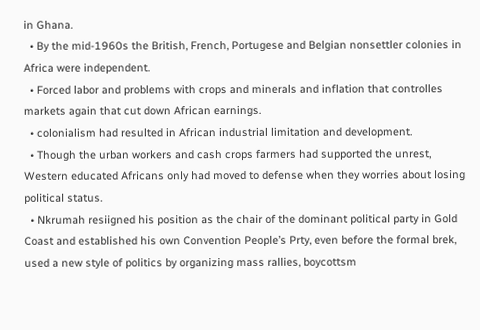in Ghana.
  • By the mid-1960s the British, French, Portugese and Belgian nonsettler colonies in Africa were independent.
  • Forced labor and problems with crops and minerals and inflation that controlles markets again that cut down African earnings.
  • colonialism had resulted in African industrial limitation and development.
  • Though the urban workers and cash crops farmers had supported the unrest, Western educated Africans only had moved to defense when they worries about losing political status.
  • Nkrumah resiigned his position as the chair of the dominant political party in Gold Coast and established his own Convention People’s Prty, even before the formal brek, used a new style of politics by organizing mass rallies, boycottsm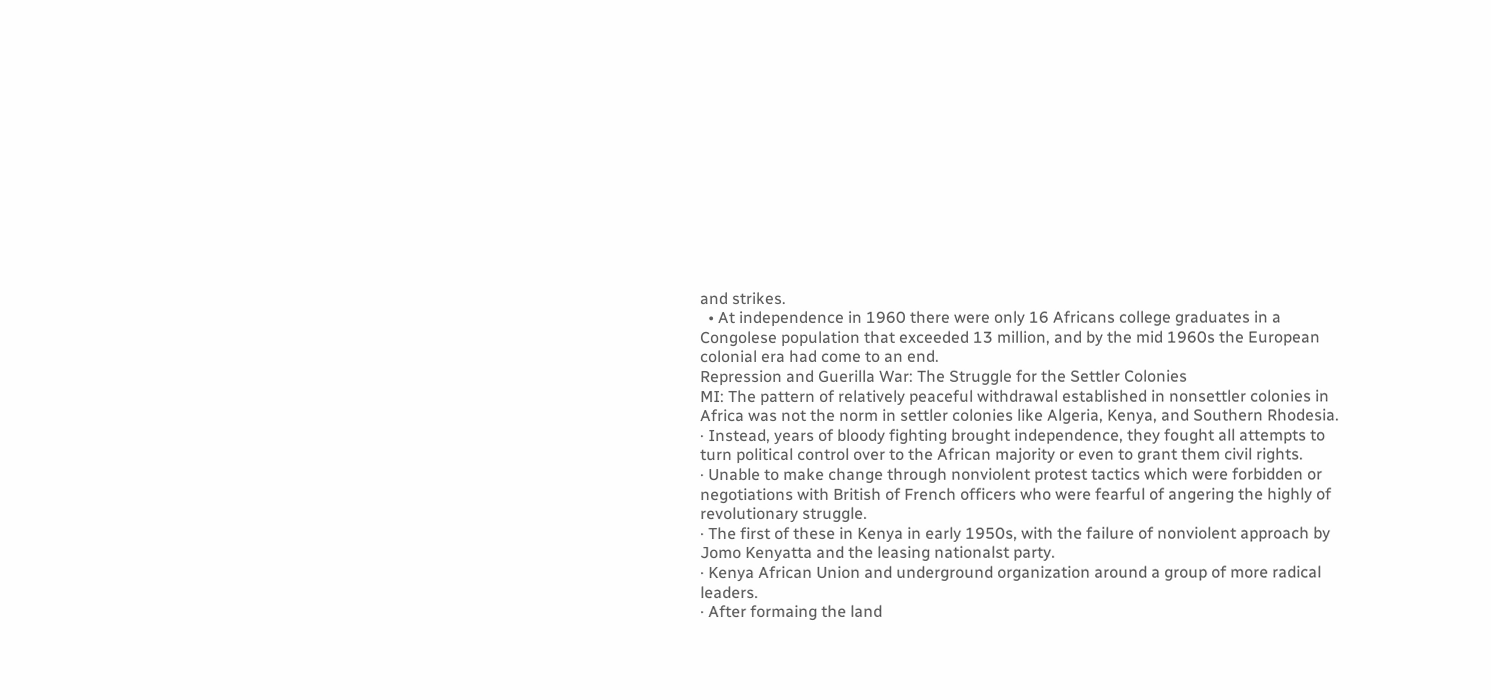and strikes.
  • At independence in 1960 there were only 16 Africans college graduates in a Congolese population that exceeded 13 million, and by the mid 1960s the European colonial era had come to an end.
Repression and Guerilla War: The Struggle for the Settler Colonies
MI: The pattern of relatively peaceful withdrawal established in nonsettler colonies in Africa was not the norm in settler colonies like Algeria, Kenya, and Southern Rhodesia.
· Instead, years of bloody fighting brought independence, they fought all attempts to turn political control over to the African majority or even to grant them civil rights.
· Unable to make change through nonviolent protest tactics which were forbidden or negotiations with British of French officers who were fearful of angering the highly of revolutionary struggle.
· The first of these in Kenya in early 1950s, with the failure of nonviolent approach by Jomo Kenyatta and the leasing nationalst party.
· Kenya African Union and underground organization around a group of more radical leaders.
· After formaing the land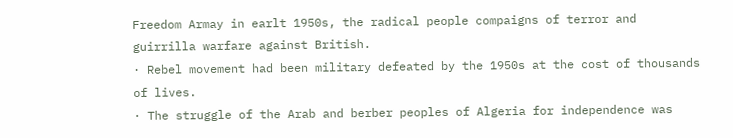Freedom Armay in earlt 1950s, the radical people compaigns of terror and guirrilla warfare against British.
· Rebel movement had been military defeated by the 1950s at the cost of thousands of lives.
· The struggle of the Arab and berber peoples of Algeria for independence was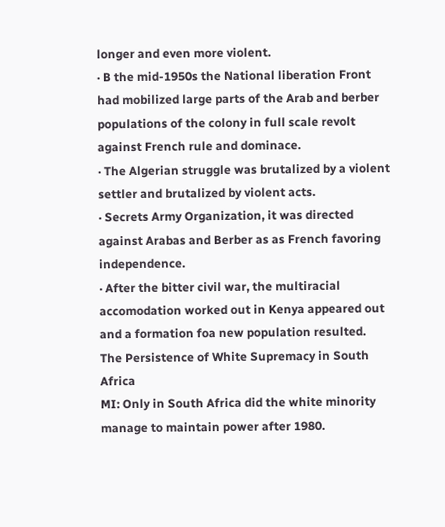longer and even more violent.
· B the mid-1950s the National liberation Front had mobilized large parts of the Arab and berber populations of the colony in full scale revolt against French rule and dominace.
· The Algerian struggle was brutalized by a violent settler and brutalized by violent acts.
· Secrets Army Organization, it was directed against Arabas and Berber as as French favoring independence.
· After the bitter civil war, the multiracial accomodation worked out in Kenya appeared out and a formation foa new population resulted.
The Persistence of White Supremacy in South Africa
MI: Only in South Africa did the white minority manage to maintain power after 1980.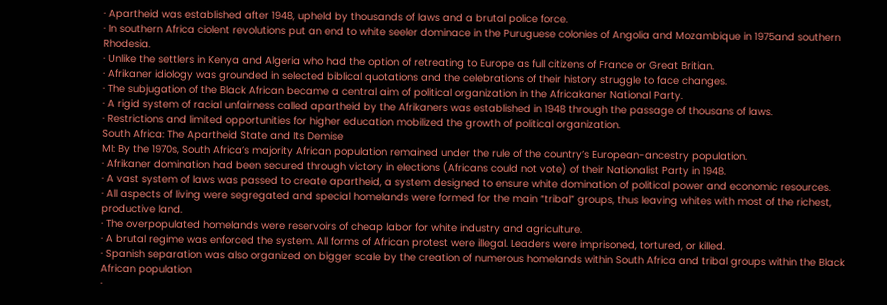· Apartheid was established after 1948, upheld by thousands of laws and a brutal police force.
· In southern Africa ciolent revolutions put an end to white seeler dominace in the Puruguese colonies of Angolia and Mozambique in 1975and southern Rhodesia.
· Unlike the settlers in Kenya and Algeria who had the option of retreating to Europe as full citizens of France or Great Britian.
· Afrikaner idiology was grounded in selected biblical quotations and the celebrations of their history struggle to face changes.
· The subjugation of the Black African became a central aim of political organization in the Africakaner National Party.
· A rigid system of racial unfairness called apartheid by the Afrikaners was established in 1948 through the passage of thousans of laws.
· Restrictions and limited opportunities for higher education mobilized the growth of political organization.
South Africa: The Apartheid State and Its Demise
MI: By the 1970s, South Africa’s majority African population remained under the rule of the country’s European-ancestry population.
· Afrikaner domination had been secured through victory in elections (Africans could not vote) of their Nationalist Party in 1948.
· A vast system of laws was passed to create apartheid, a system designed to ensure white domination of political power and economic resources.
· All aspects of living were segregated and special homelands were formed for the main “tribal” groups, thus leaving whites with most of the richest, productive land.
· The overpopulated homelands were reservoirs of cheap labor for white industry and agriculture.
· A brutal regime was enforced the system. All forms of African protest were illegal. Leaders were imprisoned, tortured, or killed.
· Spanish separation was also organized on bigger scale by the creation of numerous homelands within South Africa and tribal groups within the Black African population
·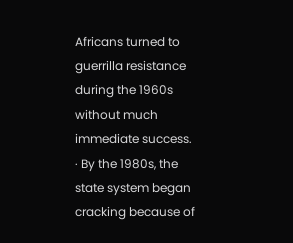Africans turned to guerrilla resistance during the 1960s without much immediate success.
· By the 1980s, the state system began cracking because of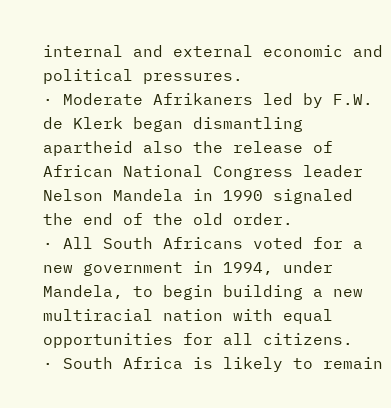internal and external economic and political pressures.
· Moderate Afrikaners led by F.W. de Klerk began dismantling apartheid also the release of African National Congress leader Nelson Mandela in 1990 signaled the end of the old order.
· All South Africans voted for a new government in 1994, under Mandela, to begin building a new multiracial nation with equal opportunities for all citizens.
· South Africa is likely to remain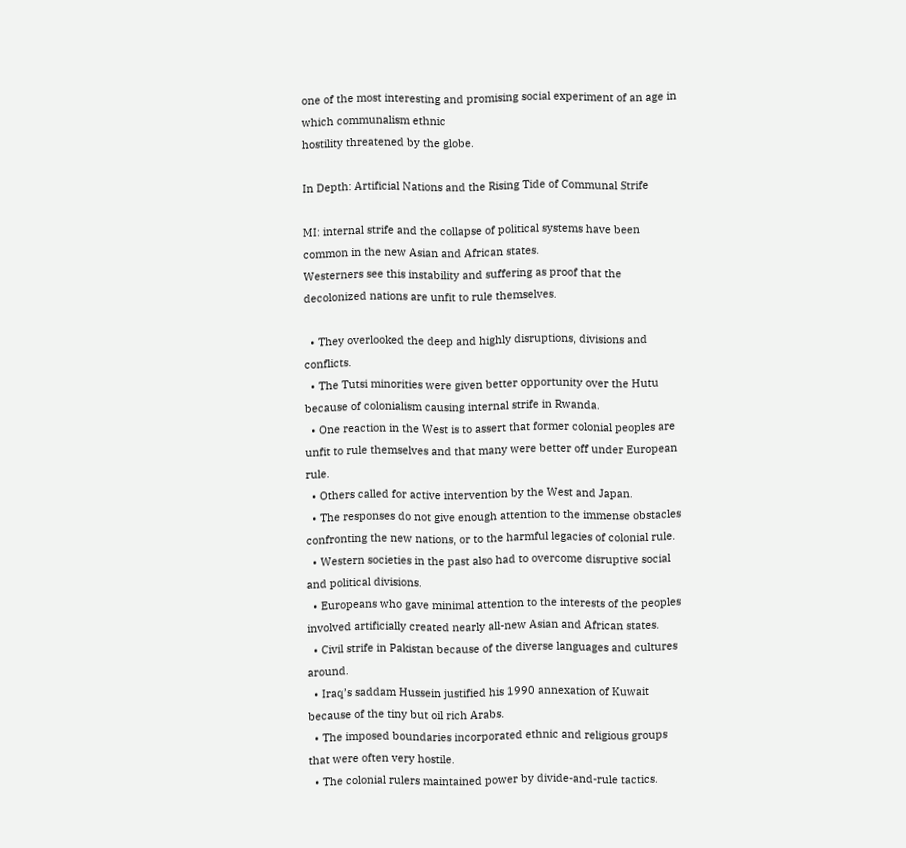one of the most interesting and promising social experiment of an age in which communalism ethnic
hostility threatened by the globe.

In Depth: Artificial Nations and the Rising Tide of Communal Strife

MI: internal strife and the collapse of political systems have been common in the new Asian and African states.
Westerners see this instability and suffering as proof that the decolonized nations are unfit to rule themselves.

  • They overlooked the deep and highly disruptions, divisions and conflicts.
  • The Tutsi minorities were given better opportunity over the Hutu because of colonialism causing internal strife in Rwanda.
  • One reaction in the West is to assert that former colonial peoples are unfit to rule themselves and that many were better off under European rule.
  • Others called for active intervention by the West and Japan.
  • The responses do not give enough attention to the immense obstacles confronting the new nations, or to the harmful legacies of colonial rule.
  • Western societies in the past also had to overcome disruptive social and political divisions.
  • Europeans who gave minimal attention to the interests of the peoples involved artificially created nearly all-new Asian and African states.
  • Civil strife in Pakistan because of the diverse languages and cultures around.
  • Iraq’s saddam Hussein justified his 1990 annexation of Kuwait because of the tiny but oil rich Arabs.
  • The imposed boundaries incorporated ethnic and religious groups that were often very hostile.
  • The colonial rulers maintained power by divide-and-rule tactics.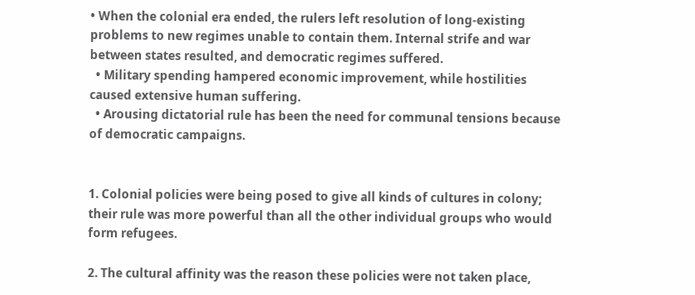• When the colonial era ended, the rulers left resolution of long-existing problems to new regimes unable to contain them. Internal strife and war between states resulted, and democratic regimes suffered.
  • Military spending hampered economic improvement, while hostilities caused extensive human suffering.
  • Arousing dictatorial rule has been the need for communal tensions because of democratic campaigns.


1. Colonial policies were being posed to give all kinds of cultures in colony; their rule was more powerful than all the other individual groups who would form refugees.

2. The cultural affinity was the reason these policies were not taken place,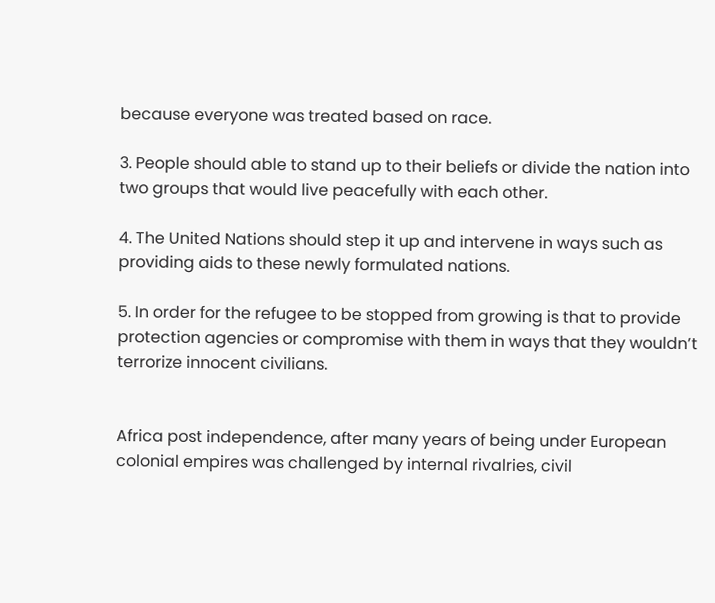because everyone was treated based on race.

3. People should able to stand up to their beliefs or divide the nation into two groups that would live peacefully with each other.

4. The United Nations should step it up and intervene in ways such as providing aids to these newly formulated nations.

5. In order for the refugee to be stopped from growing is that to provide protection agencies or compromise with them in ways that they wouldn’t terrorize innocent civilians.


Africa post independence, after many years of being under European colonial empires was challenged by internal rivalries, civil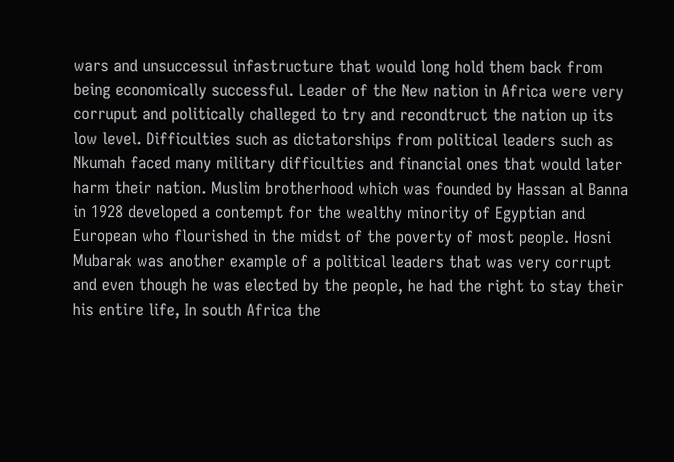wars and unsuccessul infastructure that would long hold them back from being economically successful. Leader of the New nation in Africa were very corruput and politically challeged to try and recondtruct the nation up its low level. Difficulties such as dictatorships from political leaders such as Nkumah faced many military difficulties and financial ones that would later harm their nation. Muslim brotherhood which was founded by Hassan al Banna in 1928 developed a contempt for the wealthy minority of Egyptian and European who flourished in the midst of the poverty of most people. Hosni Mubarak was another example of a political leaders that was very corrupt and even though he was elected by the people, he had the right to stay their his entire life, In south Africa the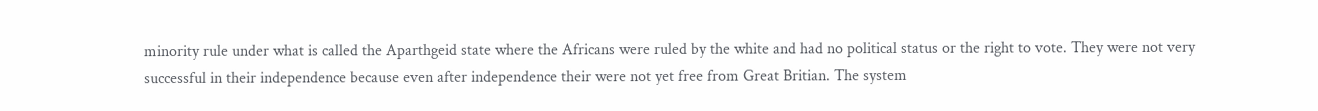minority rule under what is called the Aparthgeid state where the Africans were ruled by the white and had no political status or the right to vote. They were not very successful in their independence because even after independence their were not yet free from Great Britian. The system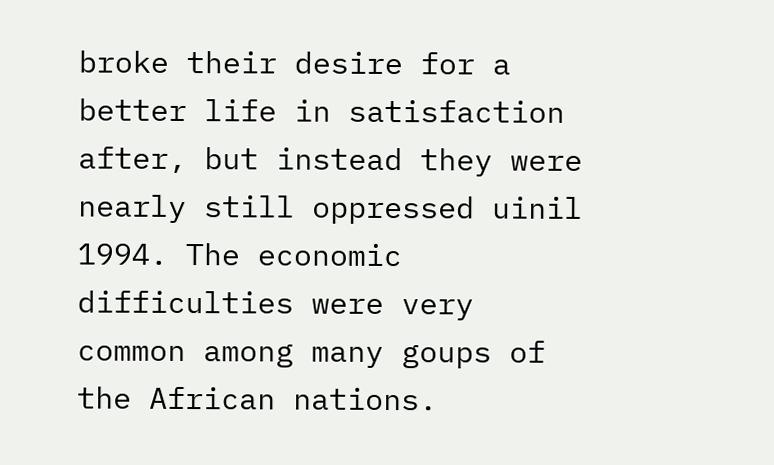broke their desire for a better life in satisfaction after, but instead they were nearly still oppressed uinil 1994. The economic difficulties were very common among many goups of the African nations.